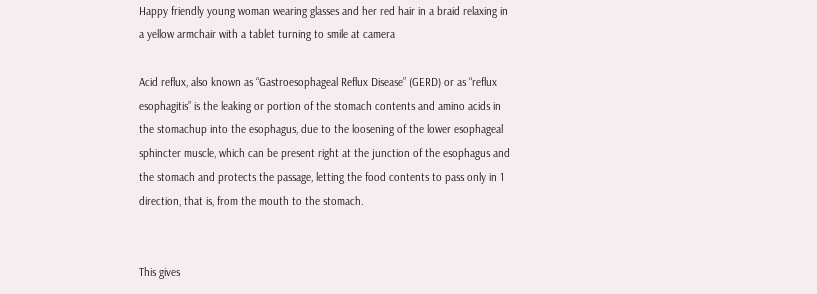Happy friendly young woman wearing glasses and her red hair in a braid relaxing in a yellow armchair with a tablet turning to smile at camera

Acid reflux, also known as “Gastroesophageal Reflux Disease” (GERD) or as “reflux esophagitis” is the leaking or portion of the stomach contents and amino acids in the stomachup into the esophagus, due to the loosening of the lower esophageal sphincter muscle, which can be present right at the junction of the esophagus and the stomach and protects the passage, letting the food contents to pass only in 1 direction, that is, from the mouth to the stomach.


This gives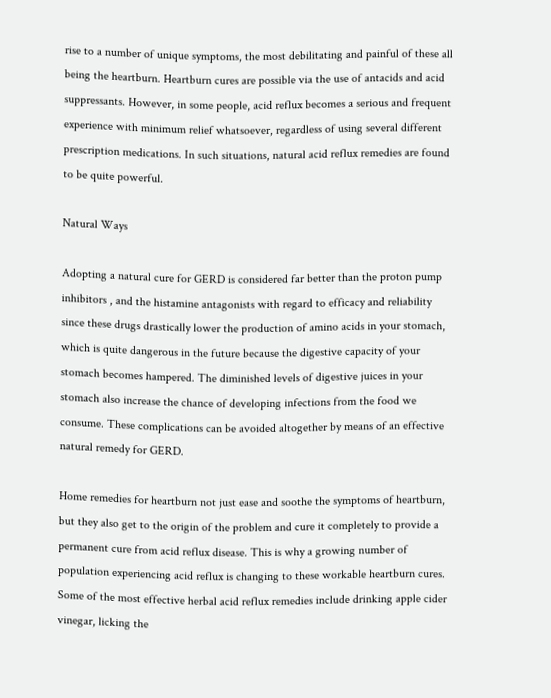rise to a number of unique symptoms, the most debilitating and painful of these all being the heartburn. Heartburn cures are possible via the use of antacids and acid suppressants. However, in some people, acid reflux becomes a serious and frequent experience with minimum relief whatsoever, regardless of using several different prescription medications. In such situations, natural acid reflux remedies are found to be quite powerful.

Natural Ways

Adopting a natural cure for GERD is considered far better than the proton pump inhibitors , and the histamine antagonists with regard to efficacy and reliability since these drugs drastically lower the production of amino acids in your stomach, which is quite dangerous in the future because the digestive capacity of your stomach becomes hampered. The diminished levels of digestive juices in your stomach also increase the chance of developing infections from the food we consume. These complications can be avoided altogether by means of an effective natural remedy for GERD.

Home remedies for heartburn not just ease and soothe the symptoms of heartburn, but they also get to the origin of the problem and cure it completely to provide a permanent cure from acid reflux disease. This is why a growing number of population experiencing acid reflux is changing to these workable heartburn cures. Some of the most effective herbal acid reflux remedies include drinking apple cider vinegar, licking the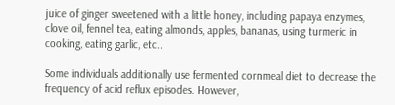juice of ginger sweetened with a little honey, including papaya enzymes, clove oil, fennel tea, eating almonds, apples, bananas, using turmeric in cooking, eating garlic, etc..

Some individuals additionally use fermented cornmeal diet to decrease the frequency of acid reflux episodes. However,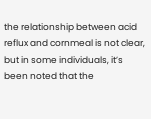the relationship between acid reflux and cornmeal is not clear, but in some individuals, it’s been noted that the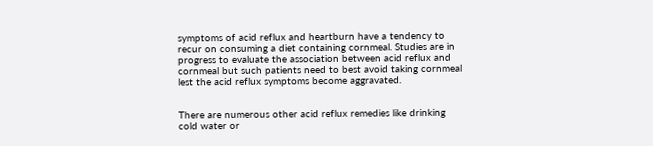symptoms of acid reflux and heartburn have a tendency to recur on consuming a diet containing cornmeal. Studies are in progress to evaluate the association between acid reflux and cornmeal but such patients need to best avoid taking cornmeal lest the acid reflux symptoms become aggravated.


There are numerous other acid reflux remedies like drinking cold water or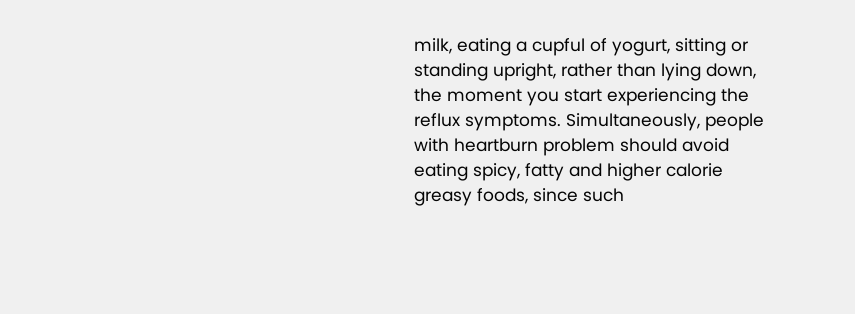milk, eating a cupful of yogurt, sitting or standing upright, rather than lying down, the moment you start experiencing the reflux symptoms. Simultaneously, people with heartburn problem should avoid eating spicy, fatty and higher calorie greasy foods, since such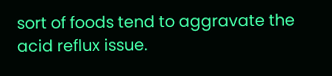sort of foods tend to aggravate the acid reflux issue.